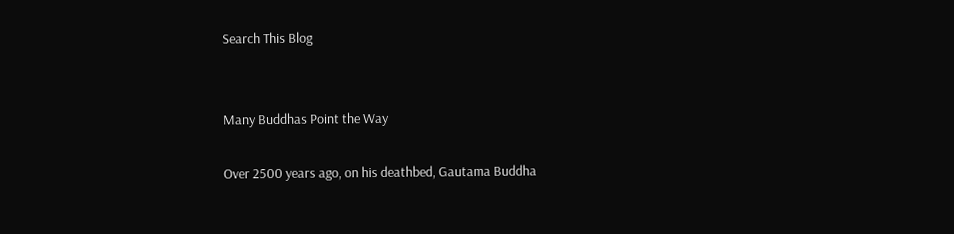Search This Blog


Many Buddhas Point the Way

Over 2500 years ago, on his deathbed, Gautama Buddha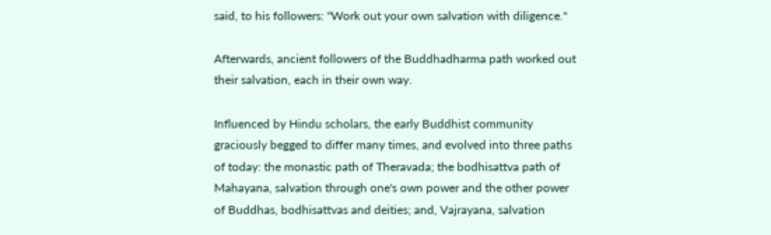said, to his followers: "Work out your own salvation with diligence."

Afterwards, ancient followers of the Buddhadharma path worked out their salvation, each in their own way.

Influenced by Hindu scholars, the early Buddhist community graciously begged to differ many times, and evolved into three paths of today: the monastic path of Theravada; the bodhisattva path of Mahayana, salvation through one's own power and the other power of Buddhas, bodhisattvas and deities; and, Vajrayana, salvation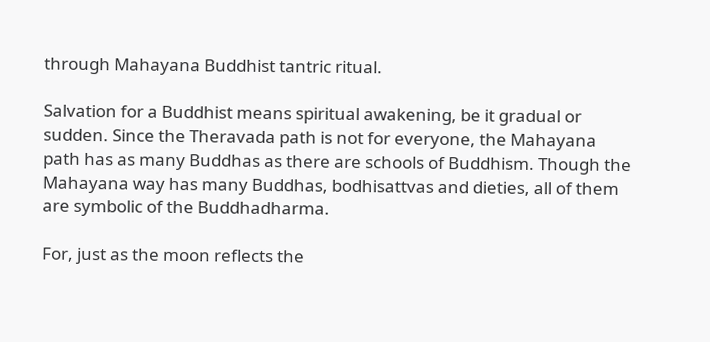through Mahayana Buddhist tantric ritual.

Salvation for a Buddhist means spiritual awakening, be it gradual or sudden. Since the Theravada path is not for everyone, the Mahayana path has as many Buddhas as there are schools of Buddhism. Though the Mahayana way has many Buddhas, bodhisattvas and dieties, all of them are symbolic of the Buddhadharma.

For, just as the moon reflects the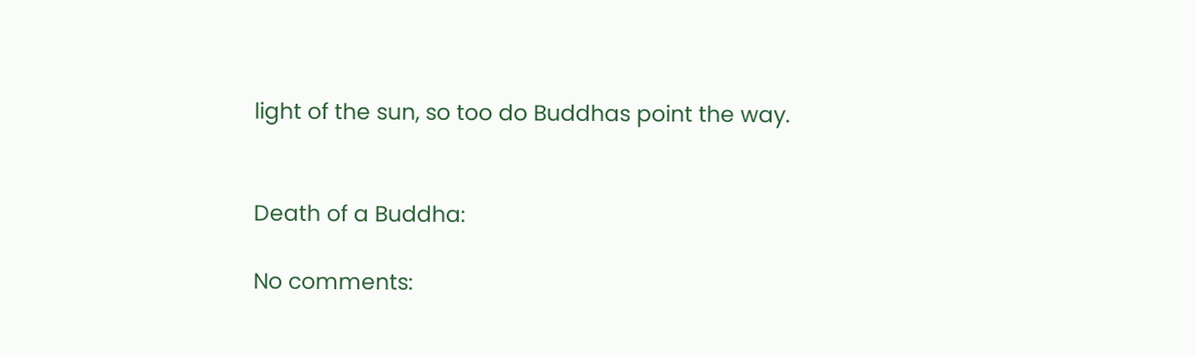light of the sun, so too do Buddhas point the way.


Death of a Buddha:

No comments: